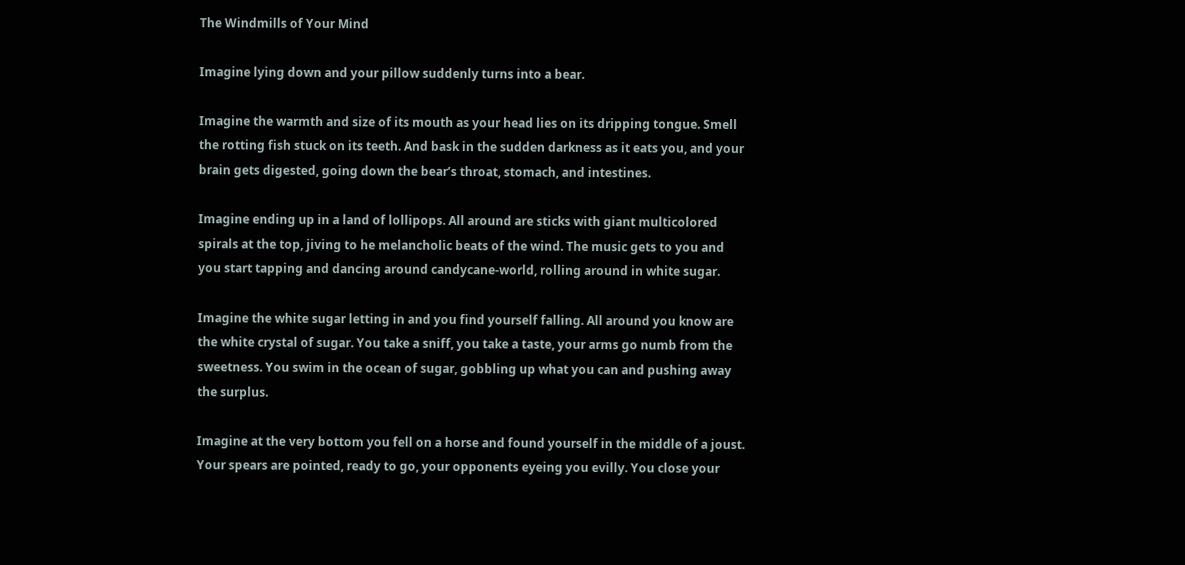The Windmills of Your Mind

Imagine lying down and your pillow suddenly turns into a bear.

Imagine the warmth and size of its mouth as your head lies on its dripping tongue. Smell the rotting fish stuck on its teeth. And bask in the sudden darkness as it eats you, and your brain gets digested, going down the bear’s throat, stomach, and intestines.

Imagine ending up in a land of lollipops. All around are sticks with giant multicolored spirals at the top, jiving to he melancholic beats of the wind. The music gets to you and you start tapping and dancing around candycane-world, rolling around in white sugar.

Imagine the white sugar letting in and you find yourself falling. All around you know are the white crystal of sugar. You take a sniff, you take a taste, your arms go numb from the sweetness. You swim in the ocean of sugar, gobbling up what you can and pushing away the surplus.

Imagine at the very bottom you fell on a horse and found yourself in the middle of a joust. Your spears are pointed, ready to go, your opponents eyeing you evilly. You close your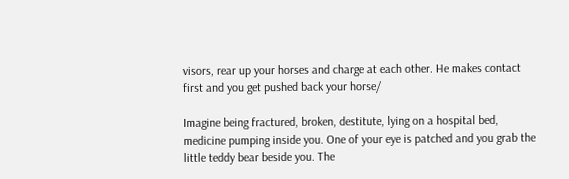visors, rear up your horses and charge at each other. He makes contact first and you get pushed back your horse/

Imagine being fractured, broken, destitute, lying on a hospital bed, medicine pumping inside you. One of your eye is patched and you grab the little teddy bear beside you. The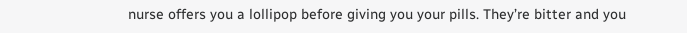nurse offers you a lollipop before giving you your pills. They’re bitter and you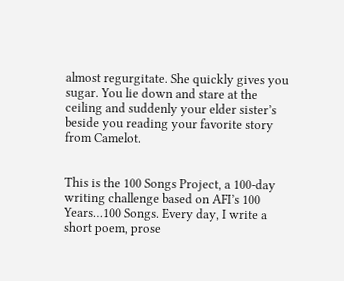almost regurgitate. She quickly gives you sugar. You lie down and stare at the ceiling and suddenly your elder sister’s beside you reading your favorite story from Camelot.


This is the 100 Songs Project, a 100-day writing challenge based on AFI’s 100 Years…100 Songs. Every day, I write a short poem, prose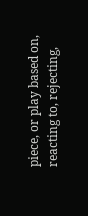piece, or play based on, reacting to, rejecting,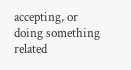accepting, or doing something related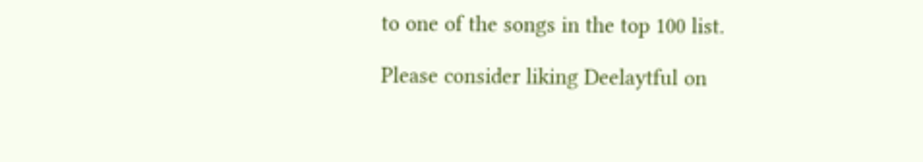to one of the songs in the top 100 list.

Please consider liking Deelaytful on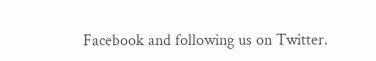Facebook and following us on Twitter.